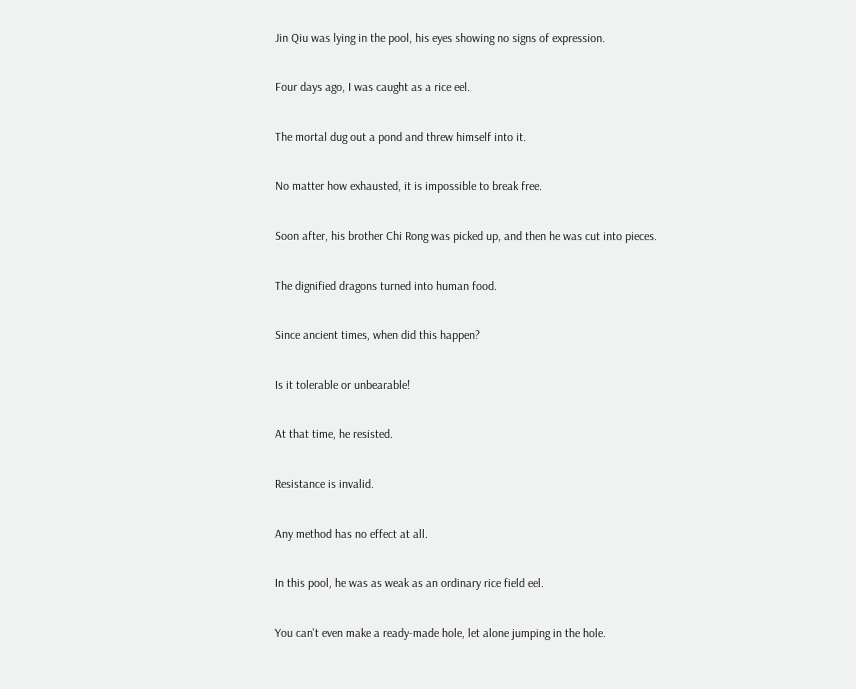Jin Qiu was lying in the pool, his eyes showing no signs of expression.

Four days ago, I was caught as a rice eel.

The mortal dug out a pond and threw himself into it.

No matter how exhausted, it is impossible to break free.

Soon after, his brother Chi Rong was picked up, and then he was cut into pieces.

The dignified dragons turned into human food.

Since ancient times, when did this happen?

Is it tolerable or unbearable!

At that time, he resisted.

Resistance is invalid.

Any method has no effect at all.

In this pool, he was as weak as an ordinary rice field eel.

You can't even make a ready-made hole, let alone jumping in the hole.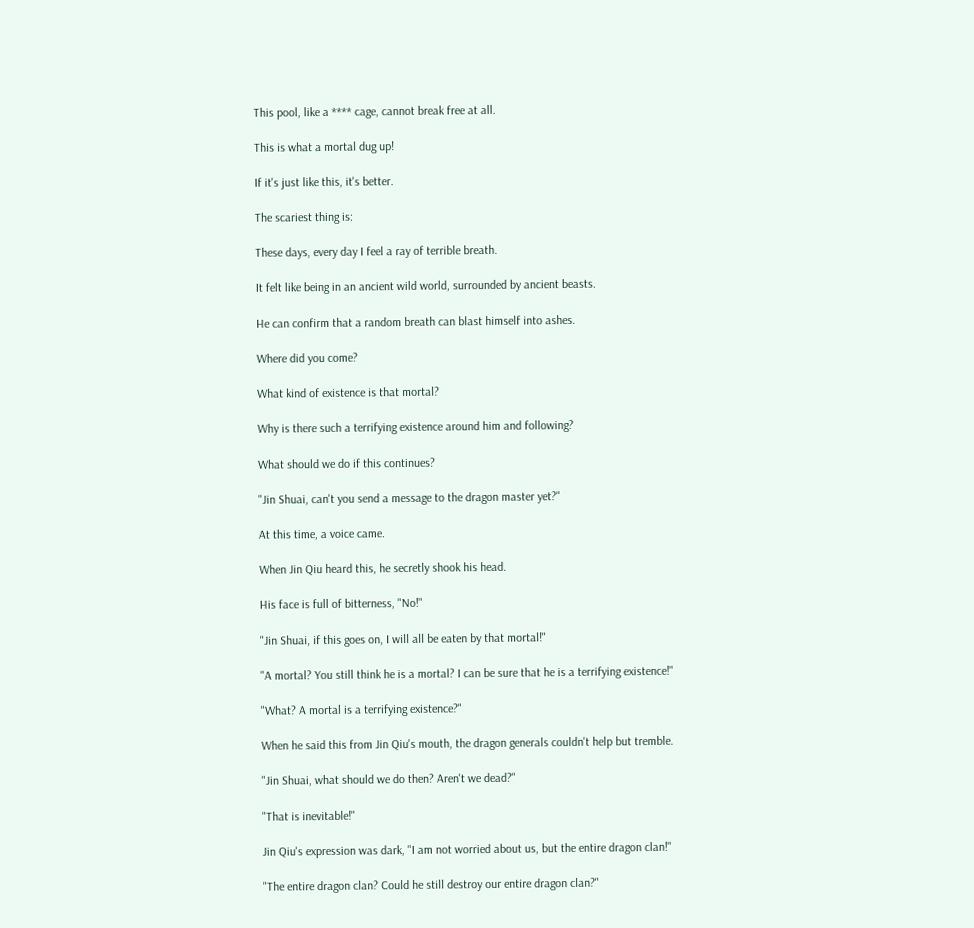This pool, like a **** cage, cannot break free at all.

This is what a mortal dug up!

If it's just like this, it's better.

The scariest thing is:

These days, every day I feel a ray of terrible breath.

It felt like being in an ancient wild world, surrounded by ancient beasts.

He can confirm that a random breath can blast himself into ashes.

Where did you come?

What kind of existence is that mortal?

Why is there such a terrifying existence around him and following?

What should we do if this continues?

"Jin Shuai, can't you send a message to the dragon master yet?"

At this time, a voice came.

When Jin Qiu heard this, he secretly shook his head.

His face is full of bitterness, "No!"

"Jin Shuai, if this goes on, I will all be eaten by that mortal!"

"A mortal? You still think he is a mortal? I can be sure that he is a terrifying existence!"

"What? A mortal is a terrifying existence?"

When he said this from Jin Qiu's mouth, the dragon generals couldn't help but tremble.

"Jin Shuai, what should we do then? Aren't we dead?"

"That is inevitable!"

Jin Qiu's expression was dark, "I am not worried about us, but the entire dragon clan!"

"The entire dragon clan? Could he still destroy our entire dragon clan?"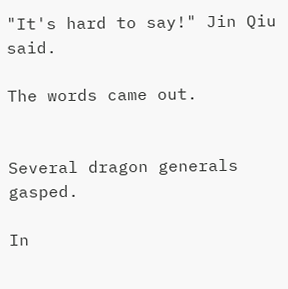"It's hard to say!" Jin Qiu said.

The words came out.


Several dragon generals gasped.

In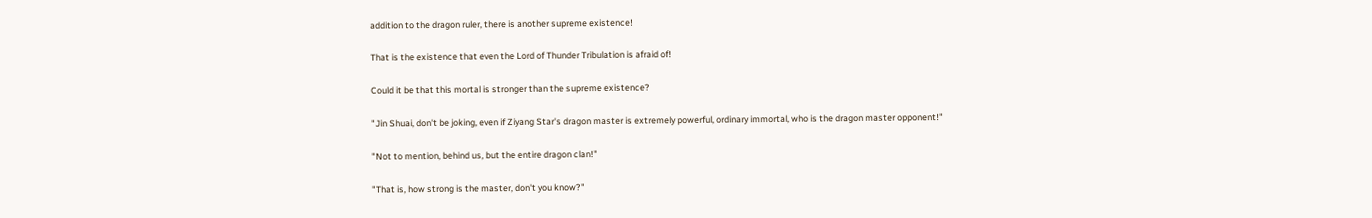addition to the dragon ruler, there is another supreme existence!

That is the existence that even the Lord of Thunder Tribulation is afraid of!

Could it be that this mortal is stronger than the supreme existence?

"Jin Shuai, don't be joking, even if Ziyang Star's dragon master is extremely powerful, ordinary immortal, who is the dragon master opponent!"

"Not to mention, behind us, but the entire dragon clan!"

"That is, how strong is the master, don't you know?"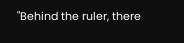"Behind the ruler, there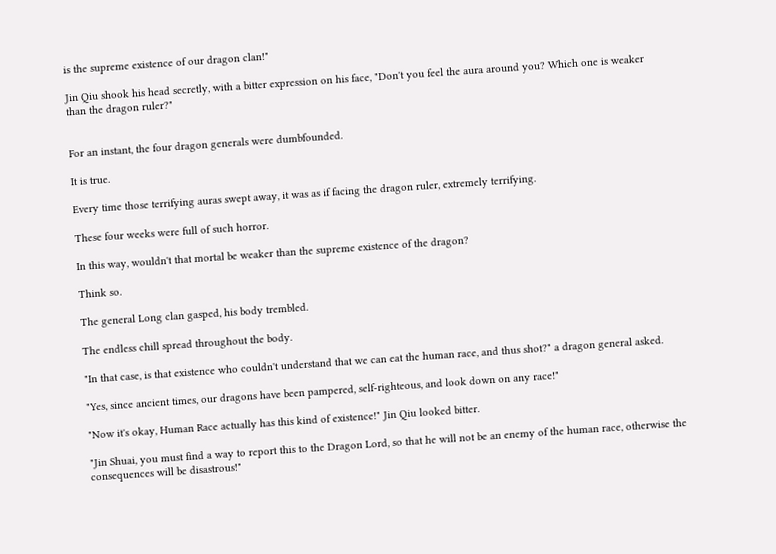is the supreme existence of our dragon clan!"

Jin Qiu shook his head secretly, with a bitter expression on his face, "Don't you feel the aura around you? Which one is weaker than the dragon ruler?"


For an instant, the four dragon generals were dumbfounded.

It is true.

Every time those terrifying auras swept away, it was as if facing the dragon ruler, extremely terrifying.

These four weeks were full of such horror.

In this way, wouldn't that mortal be weaker than the supreme existence of the dragon?

Think so.

The general Long clan gasped, his body trembled.

The endless chill spread throughout the body.

"In that case, is that existence who couldn't understand that we can eat the human race, and thus shot?" a dragon general asked.

"Yes, since ancient times, our dragons have been pampered, self-righteous, and look down on any race!"

"Now it's okay, Human Race actually has this kind of existence!" Jin Qiu looked bitter.

"Jin Shuai, you must find a way to report this to the Dragon Lord, so that he will not be an enemy of the human race, otherwise the consequences will be disastrous!"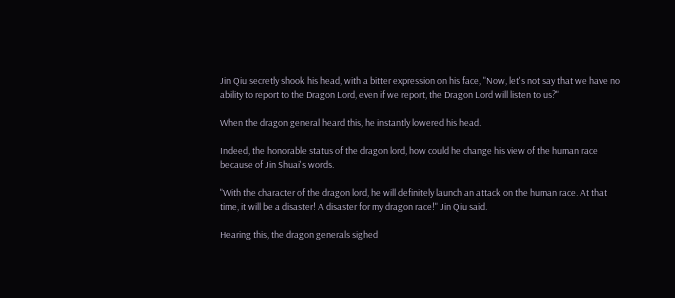Jin Qiu secretly shook his head, with a bitter expression on his face, "Now, let's not say that we have no ability to report to the Dragon Lord, even if we report, the Dragon Lord will listen to us?"

When the dragon general heard this, he instantly lowered his head.

Indeed, the honorable status of the dragon lord, how could he change his view of the human race because of Jin Shuai's words.

"With the character of the dragon lord, he will definitely launch an attack on the human race. At that time, it will be a disaster! A disaster for my dragon race!" Jin Qiu said.

Hearing this, the dragon generals sighed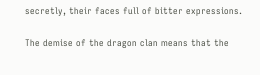secretly, their faces full of bitter expressions.

The demise of the dragon clan means that the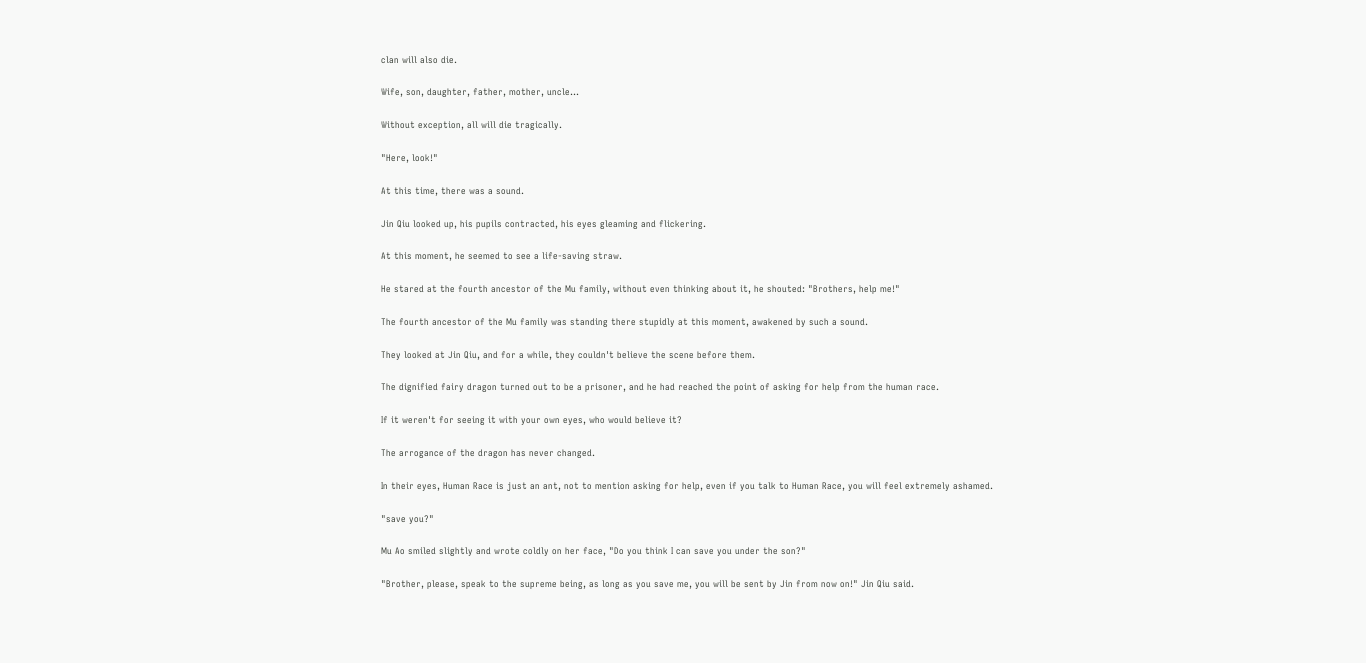clan will also die.

Wife, son, daughter, father, mother, uncle...

Without exception, all will die tragically.

"Here, look!"

At this time, there was a sound.

Jin Qiu looked up, his pupils contracted, his eyes gleaming and flickering.

At this moment, he seemed to see a life-saving straw.

He stared at the fourth ancestor of the Mu family, without even thinking about it, he shouted: "Brothers, help me!"

The fourth ancestor of the Mu family was standing there stupidly at this moment, awakened by such a sound.

They looked at Jin Qiu, and for a while, they couldn't believe the scene before them.

The dignified fairy dragon turned out to be a prisoner, and he had reached the point of asking for help from the human race.

If it weren't for seeing it with your own eyes, who would believe it?

The arrogance of the dragon has never changed.

In their eyes, Human Race is just an ant, not to mention asking for help, even if you talk to Human Race, you will feel extremely ashamed.

"save you?"

Mu Ao smiled slightly and wrote coldly on her face, "Do you think I can save you under the son?"

"Brother, please, speak to the supreme being, as long as you save me, you will be sent by Jin from now on!" Jin Qiu said.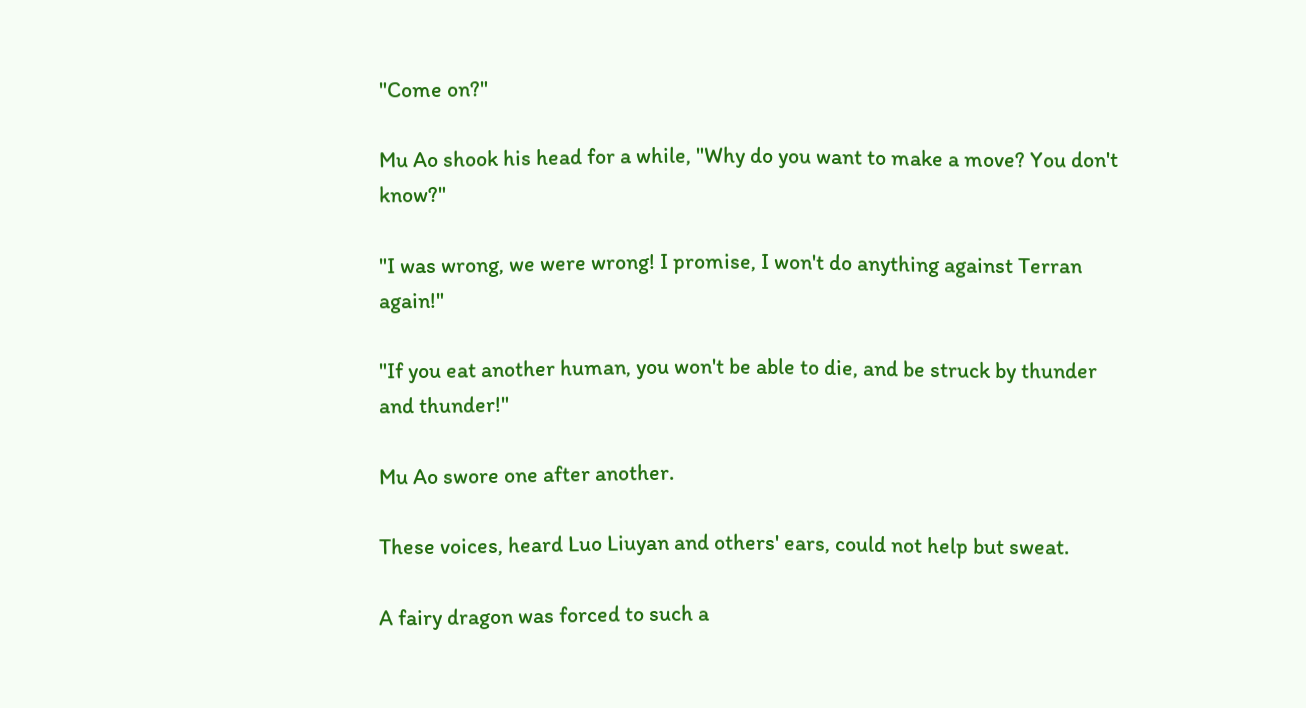"Come on?"

Mu Ao shook his head for a while, "Why do you want to make a move? You don't know?"

"I was wrong, we were wrong! I promise, I won't do anything against Terran again!"

"If you eat another human, you won't be able to die, and be struck by thunder and thunder!"

Mu Ao swore one after another.

These voices, heard Luo Liuyan and others' ears, could not help but sweat.

A fairy dragon was forced to such a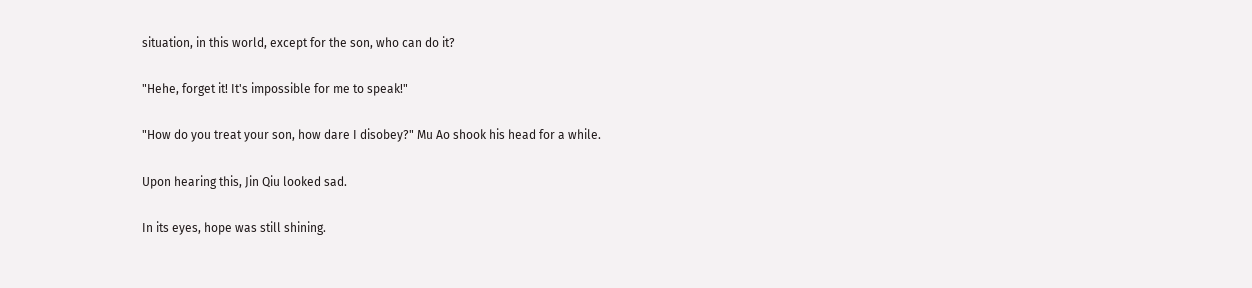situation, in this world, except for the son, who can do it?

"Hehe, forget it! It's impossible for me to speak!"

"How do you treat your son, how dare I disobey?" Mu Ao shook his head for a while.

Upon hearing this, Jin Qiu looked sad.

In its eyes, hope was still shining.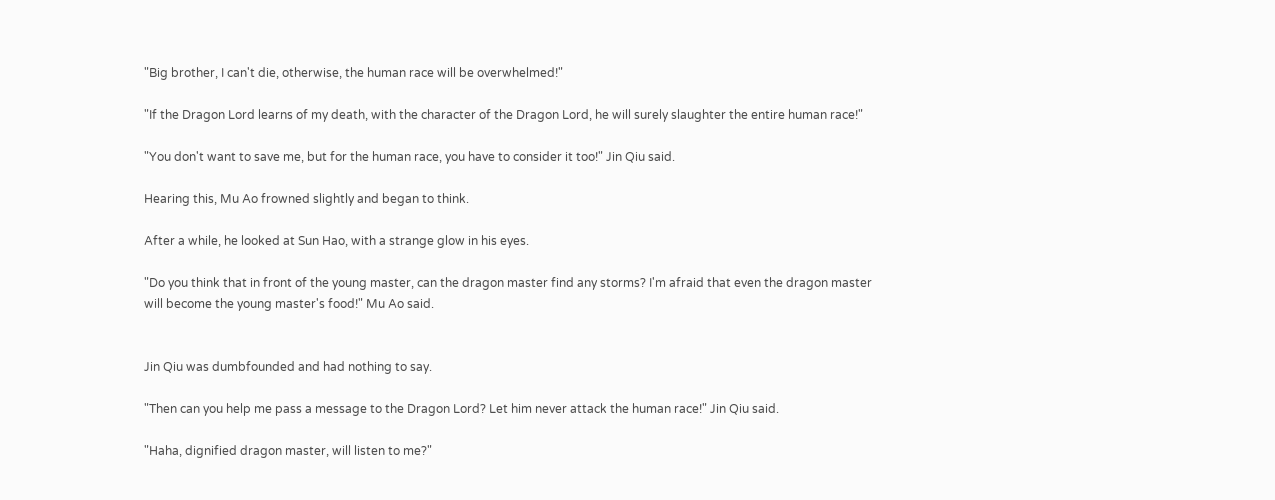"Big brother, I can't die, otherwise, the human race will be overwhelmed!"

"If the Dragon Lord learns of my death, with the character of the Dragon Lord, he will surely slaughter the entire human race!"

"You don't want to save me, but for the human race, you have to consider it too!" Jin Qiu said.

Hearing this, Mu Ao frowned slightly and began to think.

After a while, he looked at Sun Hao, with a strange glow in his eyes.

"Do you think that in front of the young master, can the dragon master find any storms? I'm afraid that even the dragon master will become the young master's food!" Mu Ao said.


Jin Qiu was dumbfounded and had nothing to say.

"Then can you help me pass a message to the Dragon Lord? Let him never attack the human race!" Jin Qiu said.

"Haha, dignified dragon master, will listen to me?"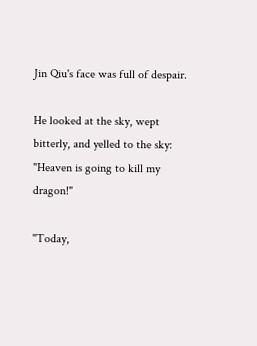Jin Qiu's face was full of despair.

He looked at the sky, wept bitterly, and yelled to the sky: "Heaven is going to kill my dragon!"

"Today,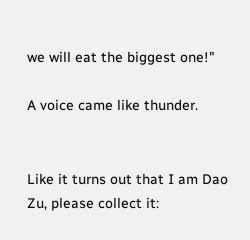we will eat the biggest one!"

A voice came like thunder.


Like it turns out that I am Dao Zu, please collect it: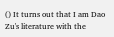() It turns out that I am Dao Zu's literature with the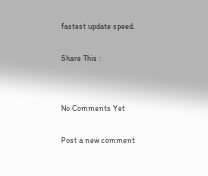fastest update speed.

Share This :


No Comments Yet

Post a new comment